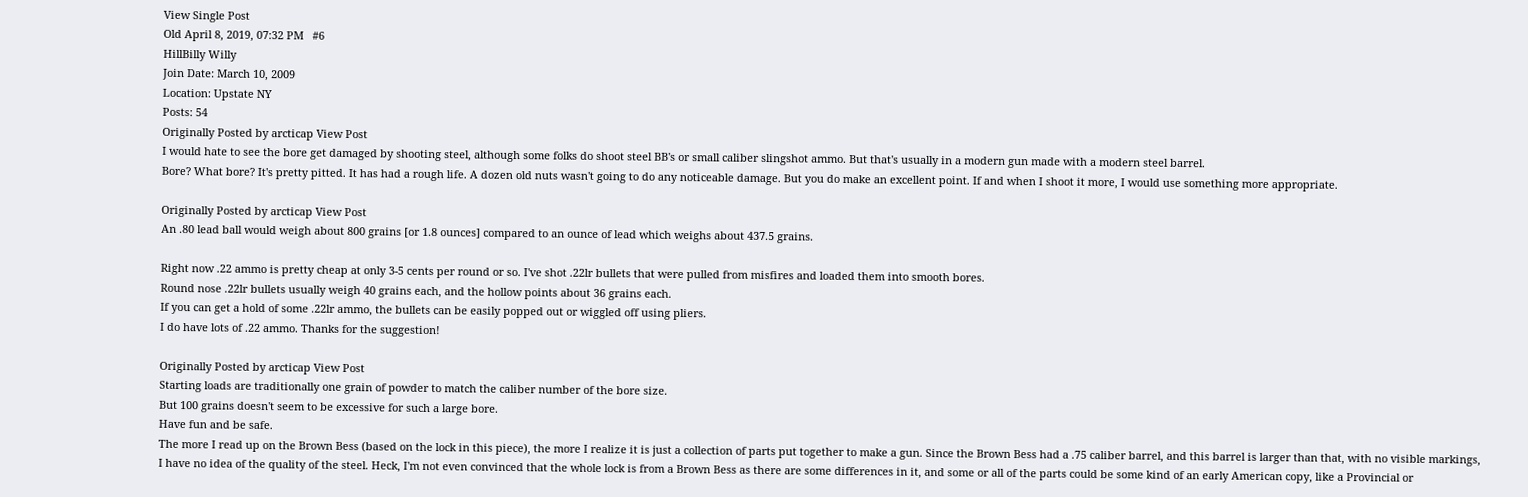View Single Post
Old April 8, 2019, 07:32 PM   #6
HillBilly Willy
Join Date: March 10, 2009
Location: Upstate NY
Posts: 54
Originally Posted by arcticap View Post
I would hate to see the bore get damaged by shooting steel, although some folks do shoot steel BB's or small caliber slingshot ammo. But that's usually in a modern gun made with a modern steel barrel.
Bore? What bore? It's pretty pitted. It has had a rough life. A dozen old nuts wasn't going to do any noticeable damage. But you do make an excellent point. If and when I shoot it more, I would use something more appropriate.

Originally Posted by arcticap View Post
An .80 lead ball would weigh about 800 grains [or 1.8 ounces] compared to an ounce of lead which weighs about 437.5 grains.

Right now .22 ammo is pretty cheap at only 3-5 cents per round or so. I've shot .22lr bullets that were pulled from misfires and loaded them into smooth bores.
Round nose .22lr bullets usually weigh 40 grains each, and the hollow points about 36 grains each.
If you can get a hold of some .22lr ammo, the bullets can be easily popped out or wiggled off using pliers.
I do have lots of .22 ammo. Thanks for the suggestion!

Originally Posted by arcticap View Post
Starting loads are traditionally one grain of powder to match the caliber number of the bore size.
But 100 grains doesn't seem to be excessive for such a large bore.
Have fun and be safe.
The more I read up on the Brown Bess (based on the lock in this piece), the more I realize it is just a collection of parts put together to make a gun. Since the Brown Bess had a .75 caliber barrel, and this barrel is larger than that, with no visible markings, I have no idea of the quality of the steel. Heck, I'm not even convinced that the whole lock is from a Brown Bess as there are some differences in it, and some or all of the parts could be some kind of an early American copy, like a Provincial or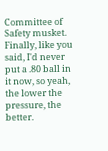Committee of Safety musket. Finally, like you said, I'd never put a .80 ball in it now, so yeah, the lower the pressure, the better.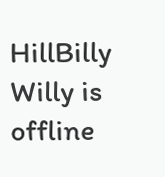HillBilly Willy is offline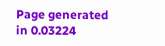Page generated in 0.03224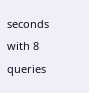seconds with 8 queries